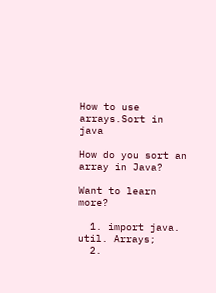How to use arrays.Sort in java

How do you sort an array in Java?

Want to learn more?

  1. import java. util. Arrays;
  2.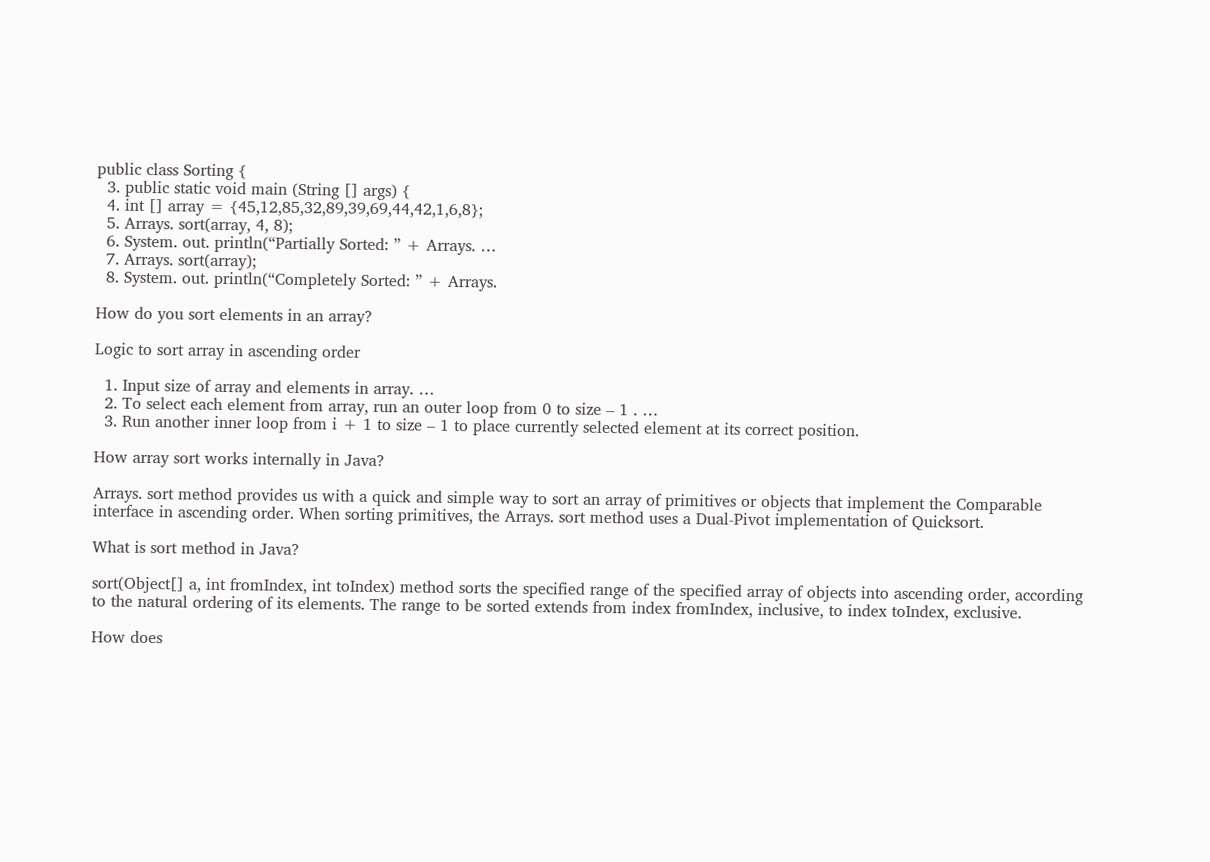public class Sorting {
  3. public static void main (String [] args) {
  4. int [] array = {45,12,85,32,89,39,69,44,42,1,6,8};
  5. Arrays. sort(array, 4, 8);
  6. System. out. println(“Partially Sorted: ” + Arrays. …
  7. Arrays. sort(array);
  8. System. out. println(“Completely Sorted: ” + Arrays.

How do you sort elements in an array?

Logic to sort array in ascending order

  1. Input size of array and elements in array. …
  2. To select each element from array, run an outer loop from 0 to size – 1 . …
  3. Run another inner loop from i + 1 to size – 1 to place currently selected element at its correct position.

How array sort works internally in Java?

Arrays. sort method provides us with a quick and simple way to sort an array of primitives or objects that implement the Comparable interface in ascending order. When sorting primitives, the Arrays. sort method uses a Dual-Pivot implementation of Quicksort.

What is sort method in Java?

sort(Object[] a, int fromIndex, int toIndex) method sorts the specified range of the specified array of objects into ascending order, according to the natural ordering of its elements. The range to be sorted extends from index fromIndex, inclusive, to index toIndex, exclusive.

How does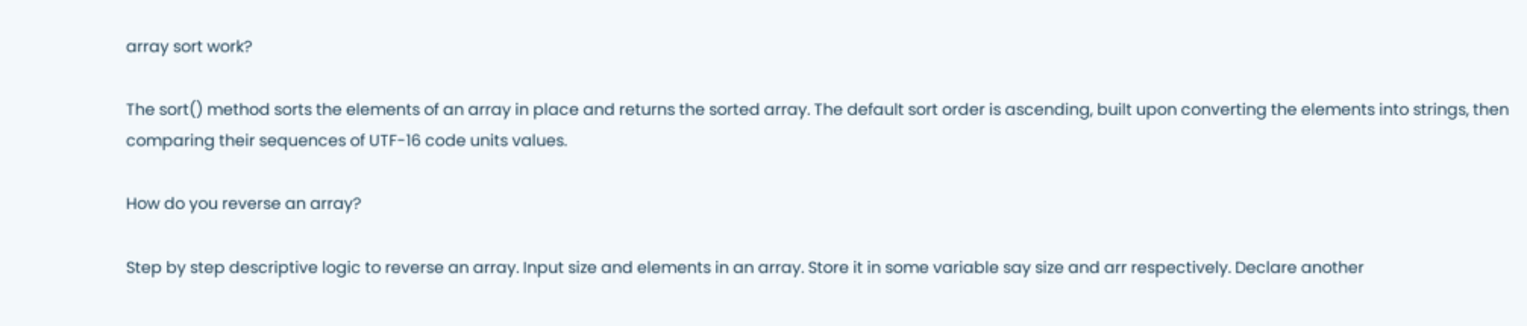array sort work?

The sort() method sorts the elements of an array in place and returns the sorted array. The default sort order is ascending, built upon converting the elements into strings, then comparing their sequences of UTF-16 code units values.

How do you reverse an array?

Step by step descriptive logic to reverse an array. Input size and elements in an array. Store it in some variable say size and arr respectively. Declare another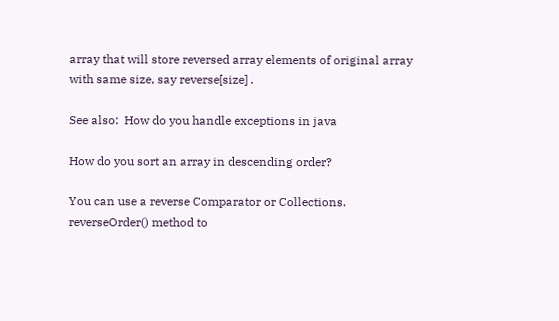array that will store reversed array elements of original array with same size, say reverse[size] .

See also:  How do you handle exceptions in java

How do you sort an array in descending order?

You can use a reverse Comparator or Collections. reverseOrder() method to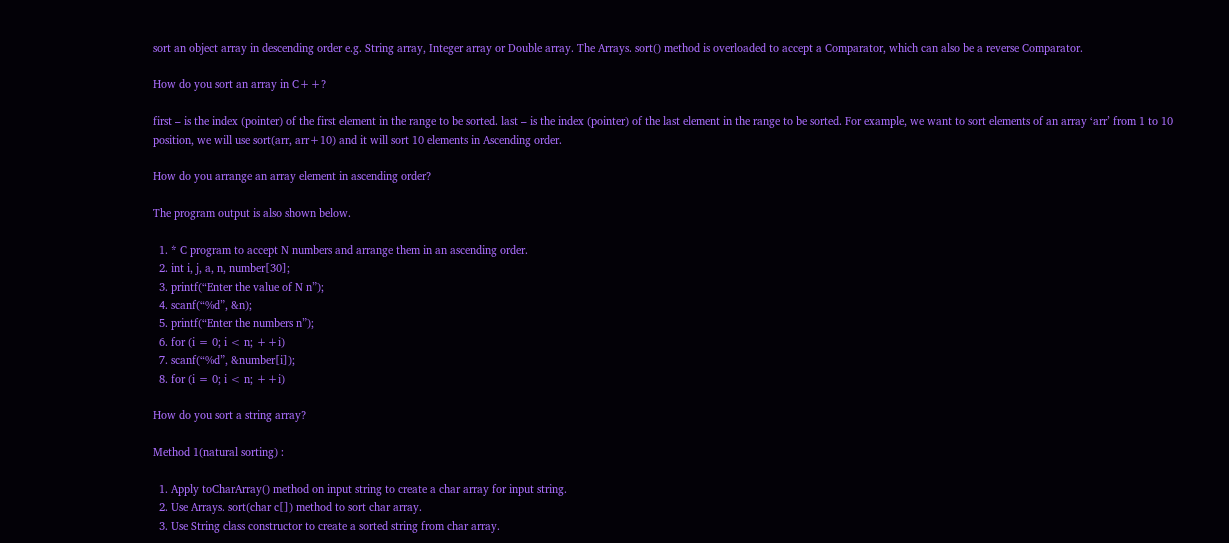sort an object array in descending order e.g. String array, Integer array or Double array. The Arrays. sort() method is overloaded to accept a Comparator, which can also be a reverse Comparator.

How do you sort an array in C++?

first – is the index (pointer) of the first element in the range to be sorted. last – is the index (pointer) of the last element in the range to be sorted. For example, we want to sort elements of an array ‘arr’ from 1 to 10 position, we will use sort(arr, arr+10) and it will sort 10 elements in Ascending order.

How do you arrange an array element in ascending order?

The program output is also shown below.

  1. * C program to accept N numbers and arrange them in an ascending order.
  2. int i, j, a, n, number[30];
  3. printf(“Enter the value of N n”);
  4. scanf(“%d”, &n);
  5. printf(“Enter the numbers n”);
  6. for (i = 0; i < n; ++i)
  7. scanf(“%d”, &number[i]);
  8. for (i = 0; i < n; ++i)

How do you sort a string array?

Method 1(natural sorting) :

  1. Apply toCharArray() method on input string to create a char array for input string.
  2. Use Arrays. sort(char c[]) method to sort char array.
  3. Use String class constructor to create a sorted string from char array.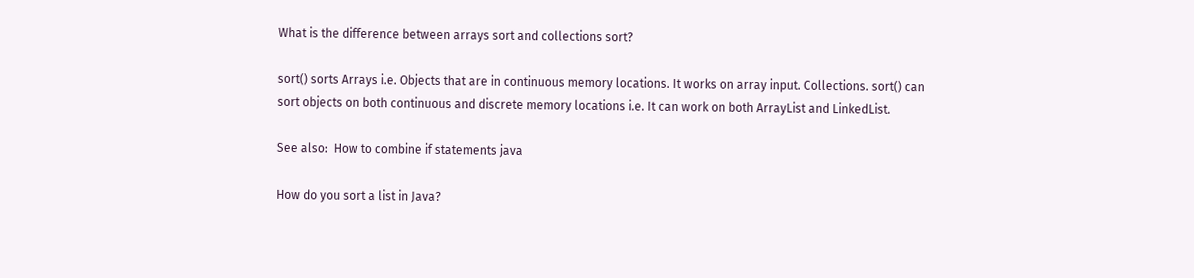What is the difference between arrays sort and collections sort?

sort() sorts Arrays i.e. Objects that are in continuous memory locations. It works on array input. Collections. sort() can sort objects on both continuous and discrete memory locations i.e. It can work on both ArrayList and LinkedList.

See also:  How to combine if statements java

How do you sort a list in Java?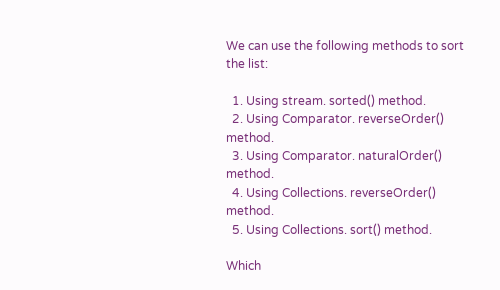We can use the following methods to sort the list:

  1. Using stream. sorted() method.
  2. Using Comparator. reverseOrder() method.
  3. Using Comparator. naturalOrder() method.
  4. Using Collections. reverseOrder() method.
  5. Using Collections. sort() method.

Which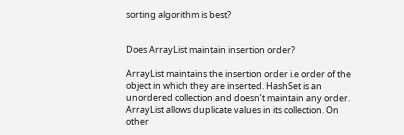sorting algorithm is best?


Does ArrayList maintain insertion order?

ArrayList maintains the insertion order i.e order of the object in which they are inserted. HashSet is an unordered collection and doesn’t maintain any order. ArrayList allows duplicate values in its collection. On other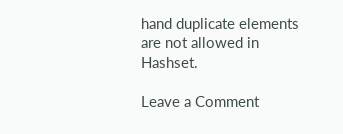hand duplicate elements are not allowed in Hashset.

Leave a Comment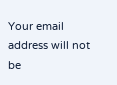Your email address will not be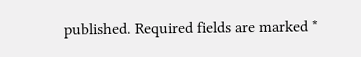published. Required fields are marked *